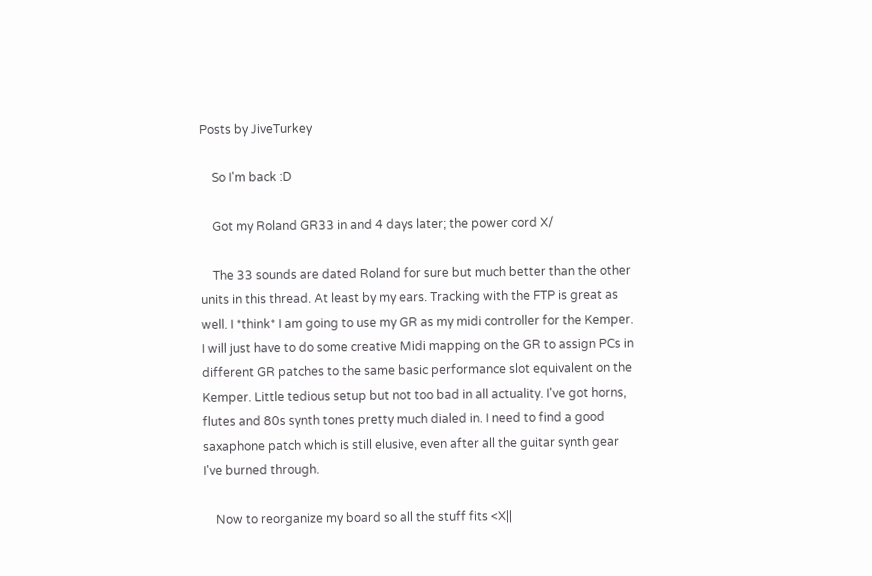Posts by JiveTurkey

    So I'm back :D

    Got my Roland GR33 in and 4 days later; the power cord X/

    The 33 sounds are dated Roland for sure but much better than the other units in this thread. At least by my ears. Tracking with the FTP is great as well. I *think* I am going to use my GR as my midi controller for the Kemper. I will just have to do some creative Midi mapping on the GR to assign PCs in different GR patches to the same basic performance slot equivalent on the Kemper. Little tedious setup but not too bad in all actuality. I've got horns, flutes and 80s synth tones pretty much dialed in. I need to find a good saxaphone patch which is still elusive, even after all the guitar synth gear I've burned through.

    Now to reorganize my board so all the stuff fits <X||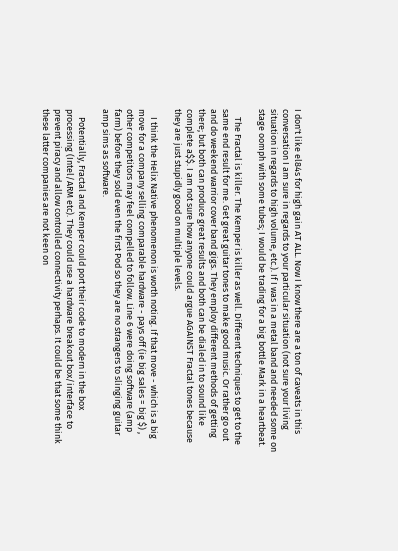I don't like el84s for high gain AT ALL. Now I know there are a ton of caveats in this conversation I am sure in regards to your particular situation (not sure your living situation in regards to high volume, etc.). If I was in a metal band and needed some on stage oomph with some tubes; I would be trading for a big bottle Mark in a heartbeat.

    The Fractal is killer. The Kemper is killer as well. Different techniques to get to the same end result for me. Get great guitar tones to make good music. Or rather go out and do weekend warrior cover band gigs. They employ different methods of getting there; but both can produce great results and both can be dialed in to sound like complete a$$. I am not sure how anyone could argue AGAINST Fractal tones because they are just stupidly good on multiple levels.

    I think the Helix Native phenomenon is worth noting. If that move - which is a big move for a company selling comparable hardware - pays off (ie big sales = big $) , other competitors may feel compelled to follow. Line 6 were doing software (amp farm) before they sold even the first Pod so they are no strangers to slinging guitar amp sims as software.

    Potentially, Fractal and Kemper could port their code to modern in the box processing (Intel/ARM etc). They could use a hardware breakout box/interface to prevent piracy and allow controlled connectivity perhaps. It could be that some think these latter companies are not keen on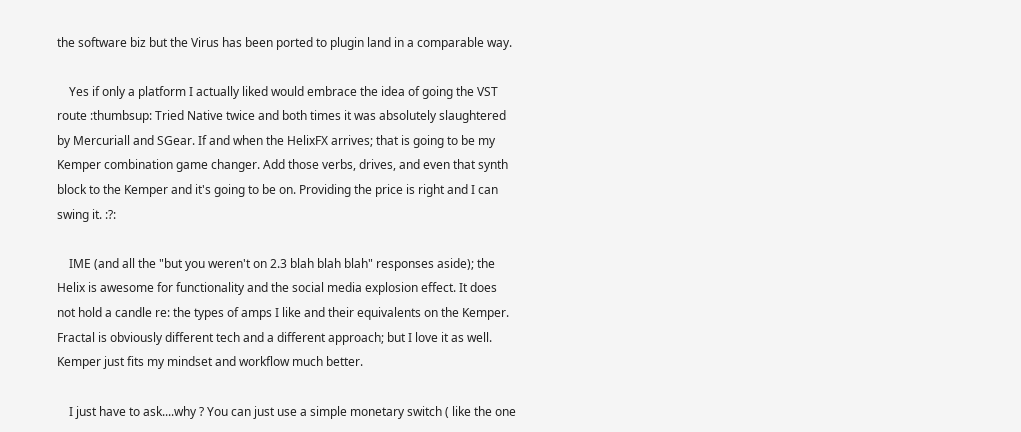the software biz but the Virus has been ported to plugin land in a comparable way.

    Yes if only a platform I actually liked would embrace the idea of going the VST route :thumbsup: Tried Native twice and both times it was absolutely slaughtered by Mercuriall and SGear. If and when the HelixFX arrives; that is going to be my Kemper combination game changer. Add those verbs, drives, and even that synth block to the Kemper and it's going to be on. Providing the price is right and I can swing it. :?:

    IME (and all the "but you weren't on 2.3 blah blah blah" responses aside); the Helix is awesome for functionality and the social media explosion effect. It does not hold a candle re: the types of amps I like and their equivalents on the Kemper. Fractal is obviously different tech and a different approach; but I love it as well. Kemper just fits my mindset and workflow much better.

    I just have to ask....why ? You can just use a simple monetary switch ( like the one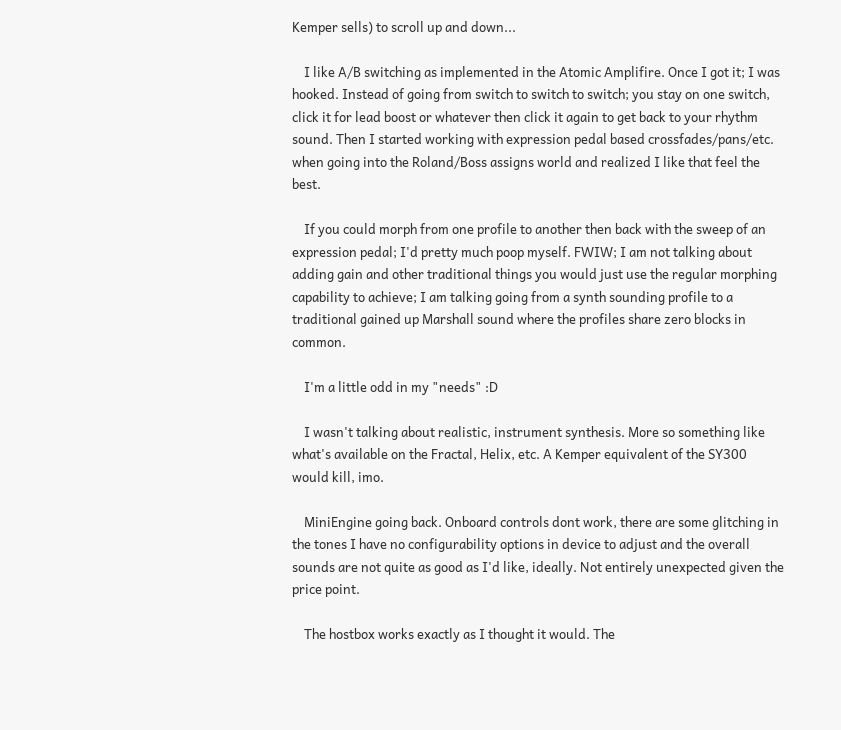Kemper sells) to scroll up and down...

    I like A/B switching as implemented in the Atomic Amplifire. Once I got it; I was hooked. Instead of going from switch to switch to switch; you stay on one switch, click it for lead boost or whatever then click it again to get back to your rhythm sound. Then I started working with expression pedal based crossfades/pans/etc. when going into the Roland/Boss assigns world and realized I like that feel the best.

    If you could morph from one profile to another then back with the sweep of an expression pedal; I'd pretty much poop myself. FWIW; I am not talking about adding gain and other traditional things you would just use the regular morphing capability to achieve; I am talking going from a synth sounding profile to a traditional gained up Marshall sound where the profiles share zero blocks in common.

    I'm a little odd in my "needs" :D

    I wasn't talking about realistic, instrument synthesis. More so something like what's available on the Fractal, Helix, etc. A Kemper equivalent of the SY300 would kill, imo.

    MiniEngine going back. Onboard controls dont work, there are some glitching in the tones I have no configurability options in device to adjust and the overall sounds are not quite as good as I'd like, ideally. Not entirely unexpected given the price point.

    The hostbox works exactly as I thought it would. The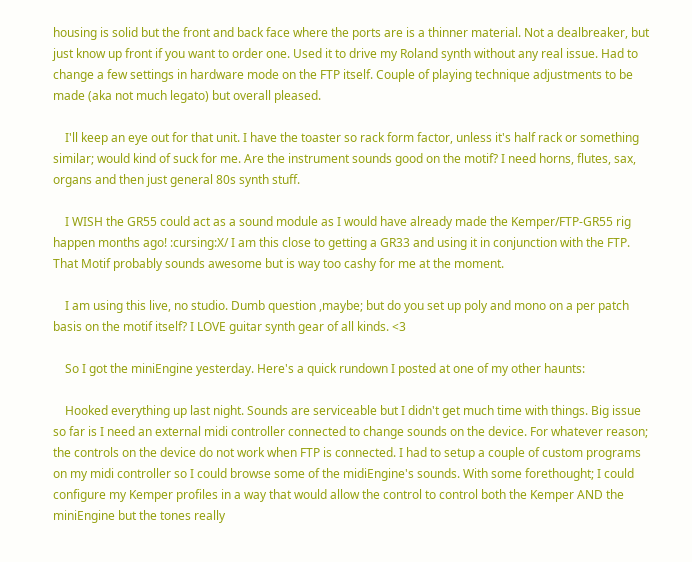housing is solid but the front and back face where the ports are is a thinner material. Not a dealbreaker, but just know up front if you want to order one. Used it to drive my Roland synth without any real issue. Had to change a few settings in hardware mode on the FTP itself. Couple of playing technique adjustments to be made (aka not much legato) but overall pleased.

    I'll keep an eye out for that unit. I have the toaster so rack form factor, unless it's half rack or something similar; would kind of suck for me. Are the instrument sounds good on the motif? I need horns, flutes, sax, organs and then just general 80s synth stuff.

    I WISH the GR55 could act as a sound module as I would have already made the Kemper/FTP-GR55 rig happen months ago! :cursing:X/ I am this close to getting a GR33 and using it in conjunction with the FTP. That Motif probably sounds awesome but is way too cashy for me at the moment.

    I am using this live, no studio. Dumb question ,maybe; but do you set up poly and mono on a per patch basis on the motif itself? I LOVE guitar synth gear of all kinds. <3

    So I got the miniEngine yesterday. Here's a quick rundown I posted at one of my other haunts:

    Hooked everything up last night. Sounds are serviceable but I didn't get much time with things. Big issue so far is I need an external midi controller connected to change sounds on the device. For whatever reason; the controls on the device do not work when FTP is connected. I had to setup a couple of custom programs on my midi controller so I could browse some of the midiEngine's sounds. With some forethought; I could configure my Kemper profiles in a way that would allow the control to control both the Kemper AND the miniEngine but the tones really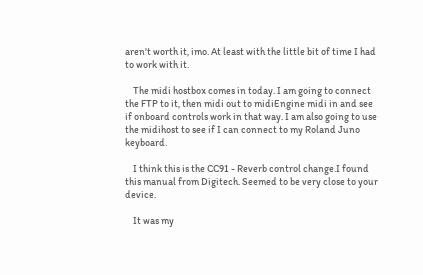aren't worth it, imo. At least with the little bit of time I had to work with it.

    The midi hostbox comes in today. I am going to connect the FTP to it, then midi out to midiEngine midi in and see if onboard controls work in that way. I am also going to use the midihost to see if I can connect to my Roland Juno keyboard.

    I think this is the CC91 - Reverb control change.I found this manual from Digitech. Seemed to be very close to your device.

    It was my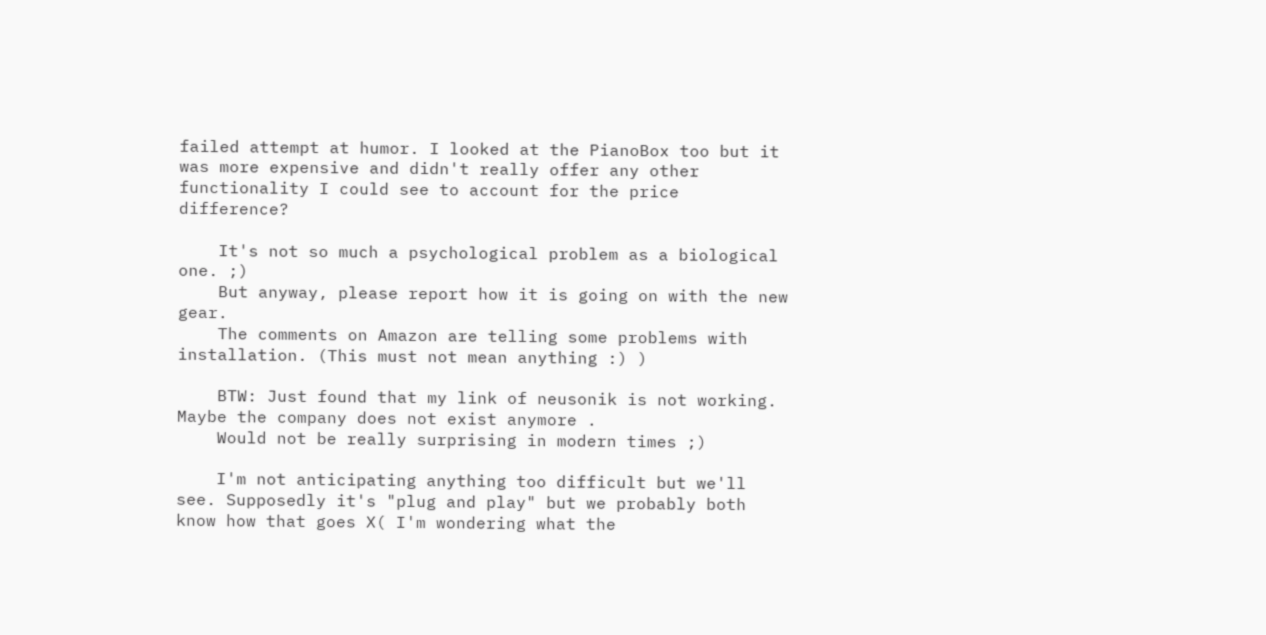failed attempt at humor. I looked at the PianoBox too but it was more expensive and didn't really offer any other functionality I could see to account for the price difference?

    It's not so much a psychological problem as a biological one. ;)
    But anyway, please report how it is going on with the new gear.
    The comments on Amazon are telling some problems with installation. (This must not mean anything :) )

    BTW: Just found that my link of neusonik is not working. Maybe the company does not exist anymore .
    Would not be really surprising in modern times ;)

    I'm not anticipating anything too difficult but we'll see. Supposedly it's "plug and play" but we probably both know how that goes X( I'm wondering what the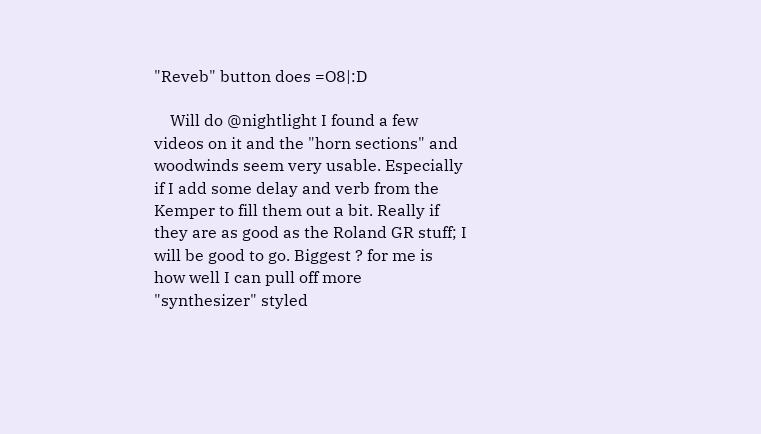"Reveb" button does =O8|:D

    Will do @nightlight I found a few videos on it and the "horn sections" and woodwinds seem very usable. Especially if I add some delay and verb from the Kemper to fill them out a bit. Really if they are as good as the Roland GR stuff; I will be good to go. Biggest ? for me is how well I can pull off more "synthesizer" styled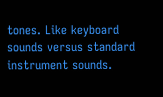tones. Like keyboard sounds versus standard instrument sounds.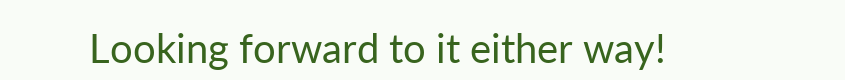Looking forward to it either way!